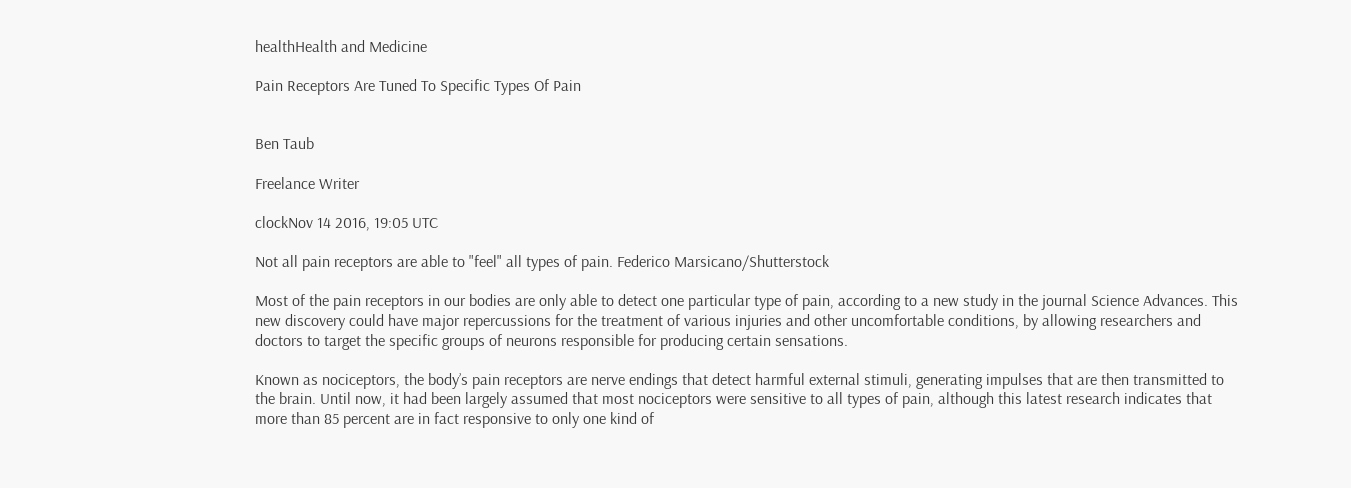healthHealth and Medicine

Pain Receptors Are Tuned To Specific Types Of Pain


Ben Taub

Freelance Writer

clockNov 14 2016, 19:05 UTC

Not all pain receptors are able to "feel" all types of pain. Federico Marsicano/Shutterstock

Most of the pain receptors in our bodies are only able to detect one particular type of pain, according to a new study in the journal Science Advances. This new discovery could have major repercussions for the treatment of various injuries and other uncomfortable conditions, by allowing researchers and doctors to target the specific groups of neurons responsible for producing certain sensations.

Known as nociceptors, the body’s pain receptors are nerve endings that detect harmful external stimuli, generating impulses that are then transmitted to the brain. Until now, it had been largely assumed that most nociceptors were sensitive to all types of pain, although this latest research indicates that more than 85 percent are in fact responsive to only one kind of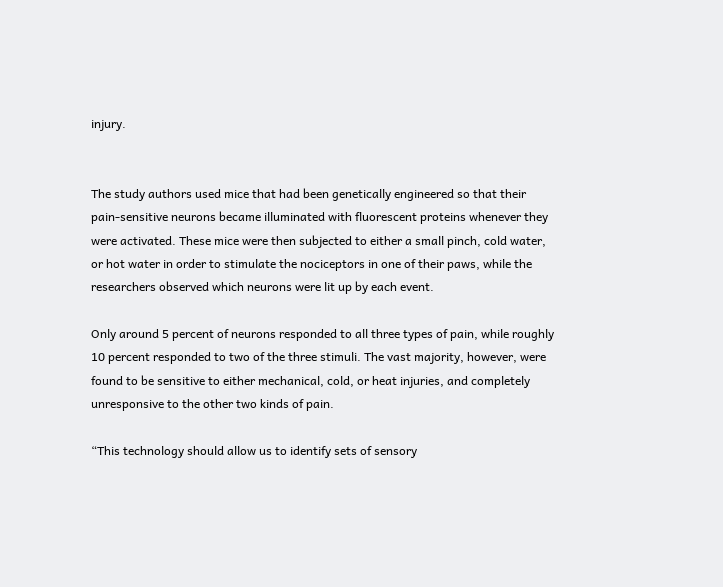injury.


The study authors used mice that had been genetically engineered so that their pain-sensitive neurons became illuminated with fluorescent proteins whenever they were activated. These mice were then subjected to either a small pinch, cold water, or hot water in order to stimulate the nociceptors in one of their paws, while the researchers observed which neurons were lit up by each event.

Only around 5 percent of neurons responded to all three types of pain, while roughly 10 percent responded to two of the three stimuli. The vast majority, however, were found to be sensitive to either mechanical, cold, or heat injuries, and completely unresponsive to the other two kinds of pain.

“This technology should allow us to identify sets of sensory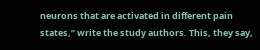neurons that are activated in different pain states,” write the study authors. This, they say,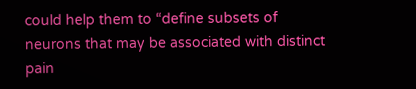could help them to “define subsets of neurons that may be associated with distinct pain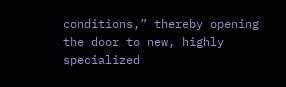conditions,” thereby opening the door to new, highly specialized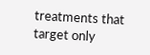treatments that target only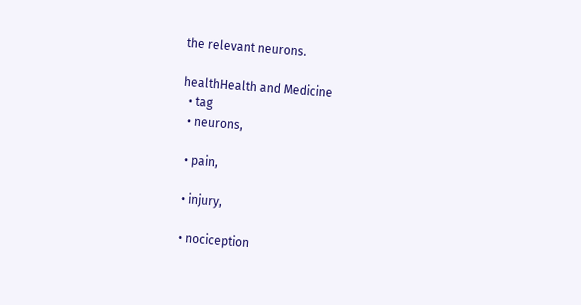the relevant neurons.

healthHealth and Medicine
  • tag
  • neurons,

  • pain,

  • injury,

  • nociception